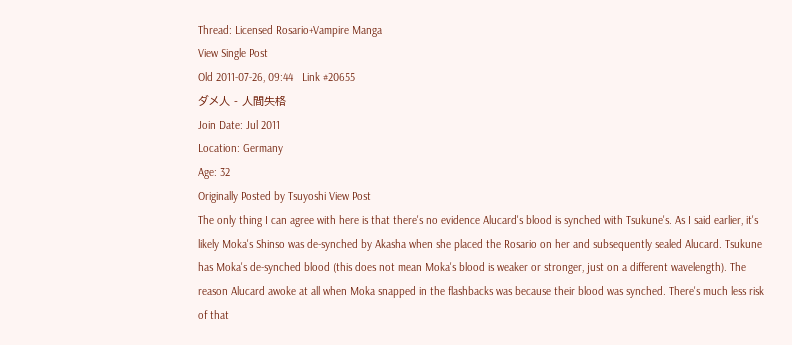Thread: Licensed Rosario+Vampire Manga
View Single Post
Old 2011-07-26, 09:44   Link #20655
ダメ人 - 人間失格
Join Date: Jul 2011
Location: Germany
Age: 32
Originally Posted by Tsuyoshi View Post
The only thing I can agree with here is that there's no evidence Alucard's blood is synched with Tsukune's. As I said earlier, it's likely Moka's Shinso was de-synched by Akasha when she placed the Rosario on her and subsequently sealed Alucard. Tsukune has Moka's de-synched blood (this does not mean Moka's blood is weaker or stronger, just on a different wavelength). The reason Alucard awoke at all when Moka snapped in the flashbacks was because their blood was synched. There's much less risk of that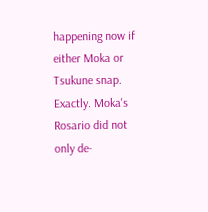happening now if either Moka or Tsukune snap.
Exactly. Moka's Rosario did not only de-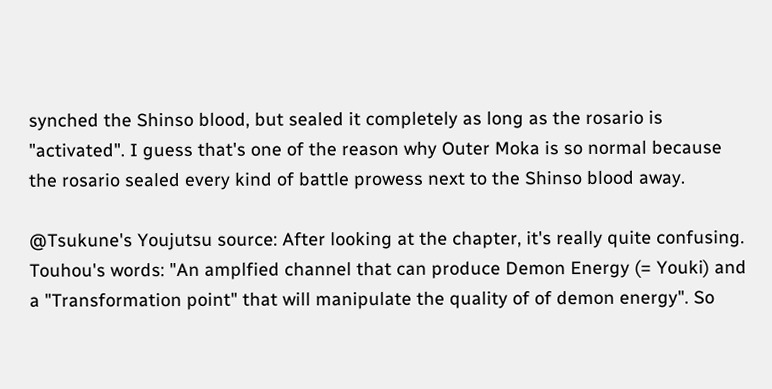synched the Shinso blood, but sealed it completely as long as the rosario is "activated". I guess that's one of the reason why Outer Moka is so normal because the rosario sealed every kind of battle prowess next to the Shinso blood away.

@Tsukune's Youjutsu source: After looking at the chapter, it's really quite confusing. Touhou's words: "An amplfied channel that can produce Demon Energy (= Youki) and a "Transformation point" that will manipulate the quality of of demon energy". So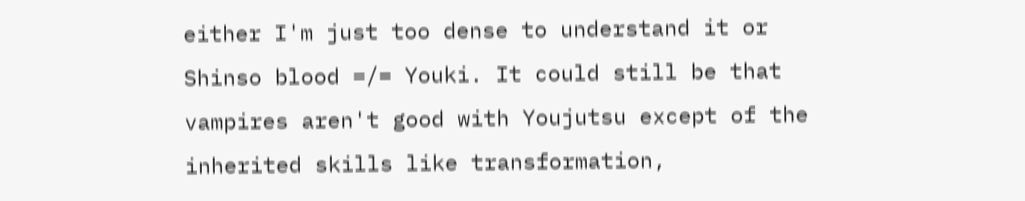either I'm just too dense to understand it or Shinso blood =/= Youki. It could still be that vampires aren't good with Youjutsu except of the inherited skills like transformation,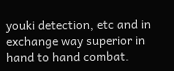youki detection, etc and in exchange way superior in hand to hand combat.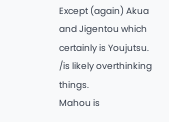Except (again) Akua and Jigentou which certainly is Youjutsu.
/is likely overthinking things.
Mahou is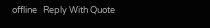offline   Reply With Quote